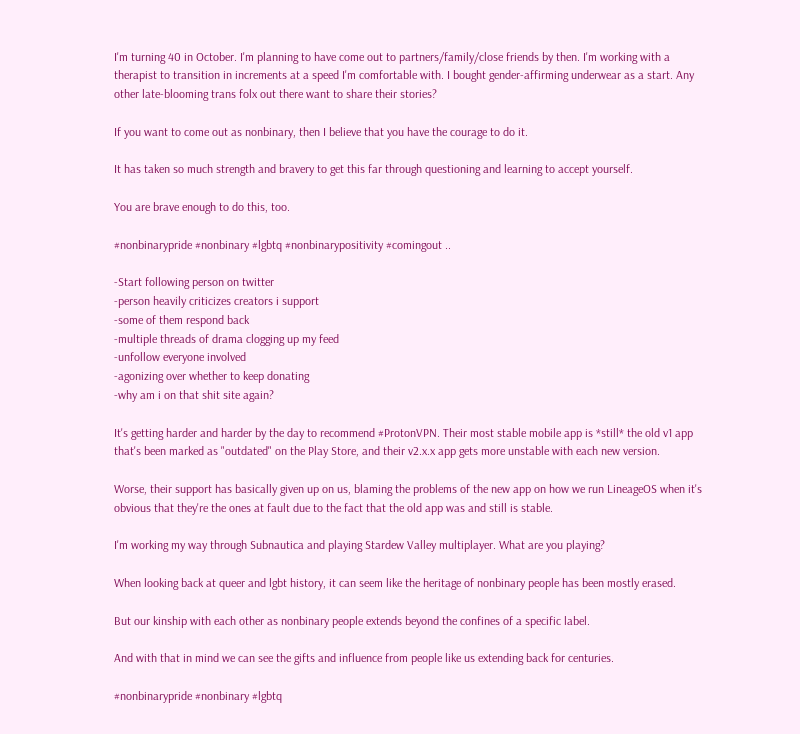I'm turning 40 in October. I'm planning to have come out to partners/family/close friends by then. I'm working with a therapist to transition in increments at a speed I'm comfortable with. I bought gender-affirming underwear as a start. Any other late-blooming trans folx out there want to share their stories?

If you want to come out as nonbinary, then I believe that you have the courage to do it.

It has taken so much strength and bravery to get this far through questioning and learning to accept yourself.

You are brave enough to do this, too.

#nonbinarypride #nonbinary #lgbtq #nonbinarypositivity #comingout ..

-Start following person on twitter
-person heavily criticizes creators i support
-some of them respond back
-multiple threads of drama clogging up my feed
-unfollow everyone involved
-agonizing over whether to keep donating
-why am i on that shit site again?

It's getting harder and harder by the day to recommend #ProtonVPN. Their most stable mobile app is *still* the old v1 app that's been marked as "outdated" on the Play Store, and their v2.x.x app gets more unstable with each new version.

Worse, their support has basically given up on us, blaming the problems of the new app on how we run LineageOS when it's obvious that they're the ones at fault due to the fact that the old app was and still is stable.

I'm working my way through Subnautica and playing Stardew Valley multiplayer. What are you playing?

When looking back at queer and lgbt history, it can seem like the heritage of nonbinary people has been mostly erased.

But our kinship with each other as nonbinary people extends beyond the confines of a specific label.

And with that in mind we can see the gifts and influence from people like us extending back for centuries.

#nonbinarypride #nonbinary #lgbtq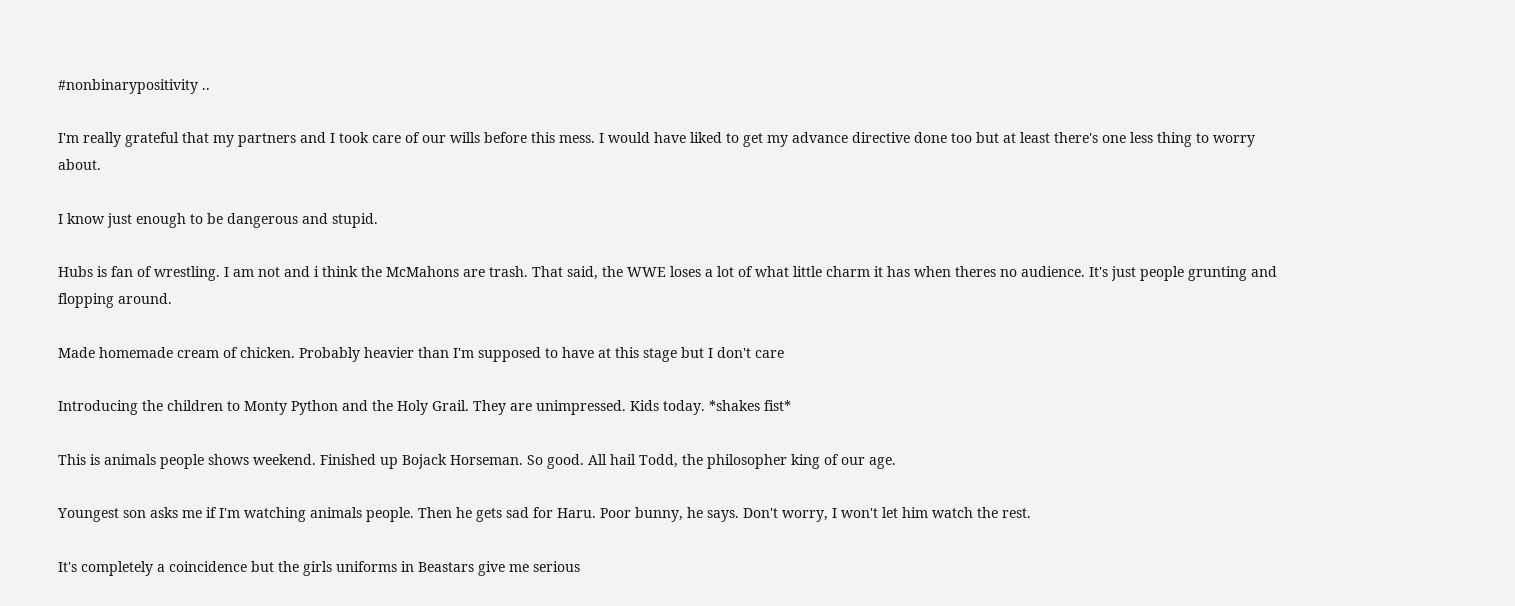#nonbinarypositivity ..

I'm really grateful that my partners and I took care of our wills before this mess. I would have liked to get my advance directive done too but at least there's one less thing to worry about.

I know just enough to be dangerous and stupid.

Hubs is fan of wrestling. I am not and i think the McMahons are trash. That said, the WWE loses a lot of what little charm it has when theres no audience. It's just people grunting and flopping around.

Made homemade cream of chicken. Probably heavier than I'm supposed to have at this stage but I don't care

Introducing the children to Monty Python and the Holy Grail. They are unimpressed. Kids today. *shakes fist*

This is animals people shows weekend. Finished up Bojack Horseman. So good. All hail Todd, the philosopher king of our age.

Youngest son asks me if I'm watching animals people. Then he gets sad for Haru. Poor bunny, he says. Don't worry, I won't let him watch the rest.

It's completely a coincidence but the girls uniforms in Beastars give me serious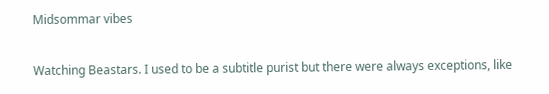Midsommar vibes

Watching Beastars. I used to be a subtitle purist but there were always exceptions, like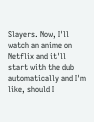Slayers. Now, I'll watch an anime on Netflix and it'll start with the dub automatically and I'm like, should I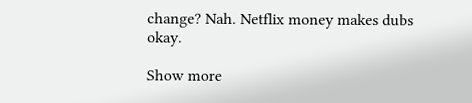change? Nah. Netflix money makes dubs okay.

Show more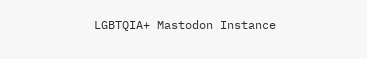LGBTQIA+ Mastodon Instance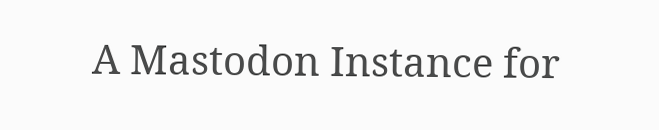A Mastodon Instance for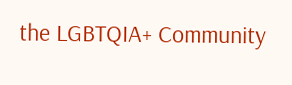the LGBTQIA+ Community